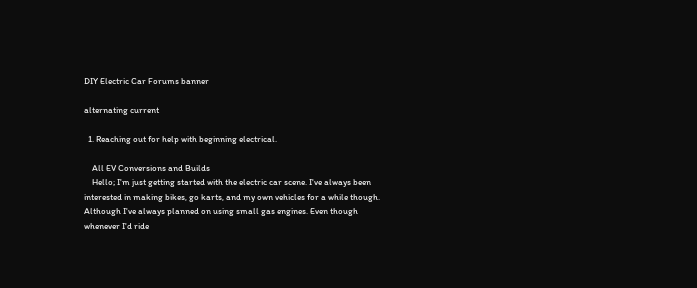DIY Electric Car Forums banner

alternating current

  1. Reaching out for help with beginning electrical.

    All EV Conversions and Builds
    Hello; I'm just getting started with the electric car scene. I've always been interested in making bikes, go karts, and my own vehicles for a while though. Although I've always planned on using small gas engines. Even though whenever I'd ride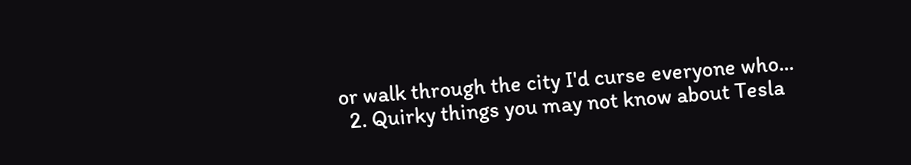or walk through the city I'd curse everyone who...
  2. Quirky things you may not know about Tesla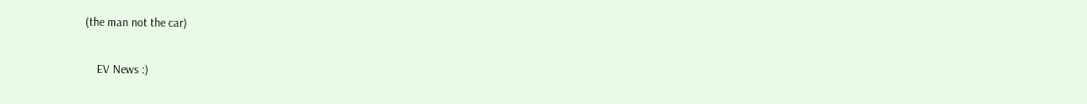(the man not the car)

    EV News :)